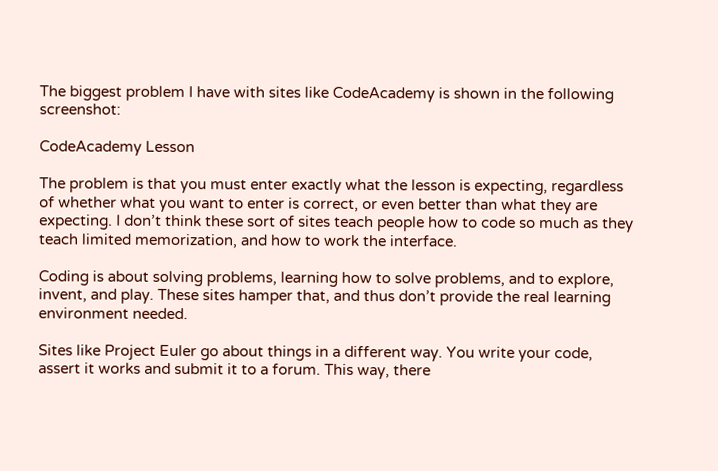The biggest problem I have with sites like CodeAcademy is shown in the following screenshot:

CodeAcademy Lesson

The problem is that you must enter exactly what the lesson is expecting, regardless of whether what you want to enter is correct, or even better than what they are expecting. I don’t think these sort of sites teach people how to code so much as they teach limited memorization, and how to work the interface.

Coding is about solving problems, learning how to solve problems, and to explore, invent, and play. These sites hamper that, and thus don’t provide the real learning environment needed.

Sites like Project Euler go about things in a different way. You write your code, assert it works and submit it to a forum. This way, there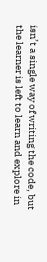isn’t a single way of writing the code, but the learner is left to learn and explore in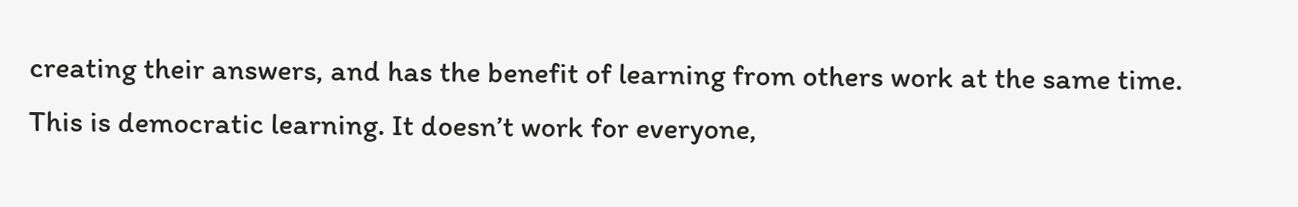creating their answers, and has the benefit of learning from others work at the same time. This is democratic learning. It doesn’t work for everyone,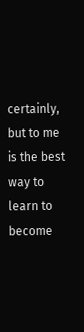certainly, but to me is the best way to learn to become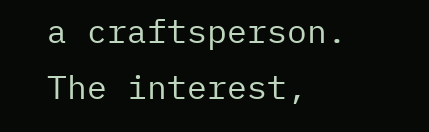a craftsperson. The interest,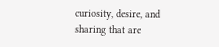curiosity, desire, and sharing that are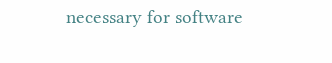necessary for software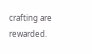crafting are rewarded.